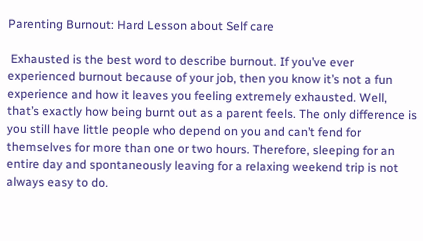Parenting Burnout: Hard Lesson about Self care

 Exhausted is the best word to describe burnout. If you’ve ever experienced burnout because of your job, then you know it’s not a fun experience and how it leaves you feeling extremely exhausted. Well, that’s exactly how being burnt out as a parent feels. The only difference is you still have little people who depend on you and can’t fend for themselves for more than one or two hours. Therefore, sleeping for an entire day and spontaneously leaving for a relaxing weekend trip is not always easy to do.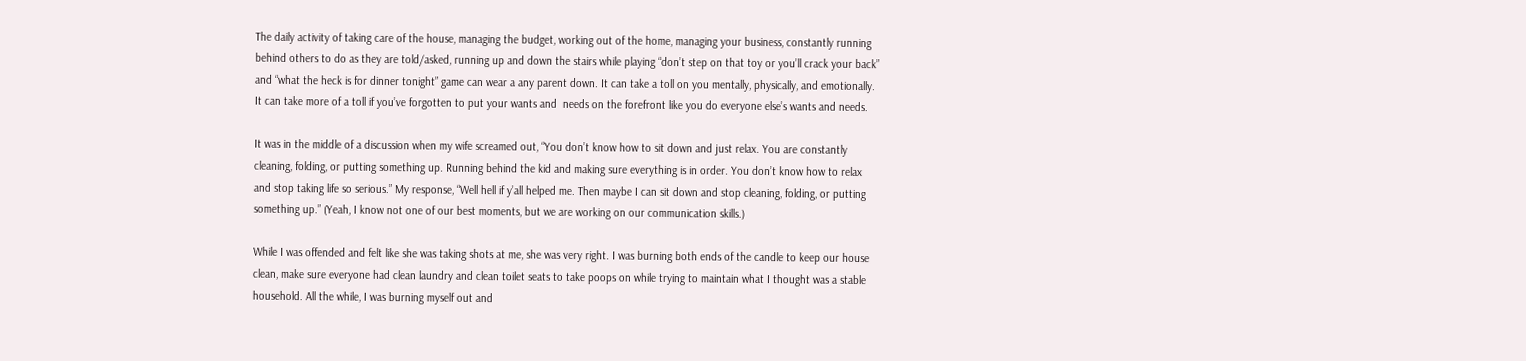The daily activity of taking care of the house, managing the budget, working out of the home, managing your business, constantly running behind others to do as they are told/asked, running up and down the stairs while playing “don’t step on that toy or you’ll crack your back” and “what the heck is for dinner tonight” game can wear a any parent down. It can take a toll on you mentally, physically, and emotionally. It can take more of a toll if you’ve forgotten to put your wants and  needs on the forefront like you do everyone else’s wants and needs.

It was in the middle of a discussion when my wife screamed out, “You don’t know how to sit down and just relax. You are constantly cleaning, folding, or putting something up. Running behind the kid and making sure everything is in order. You don’t know how to relax and stop taking life so serious.” My response, “Well hell if y’all helped me. Then maybe I can sit down and stop cleaning, folding, or putting something up.” (Yeah, I know not one of our best moments, but we are working on our communication skills.)

While I was offended and felt like she was taking shots at me, she was very right. I was burning both ends of the candle to keep our house clean, make sure everyone had clean laundry and clean toilet seats to take poops on while trying to maintain what I thought was a stable household. All the while, I was burning myself out and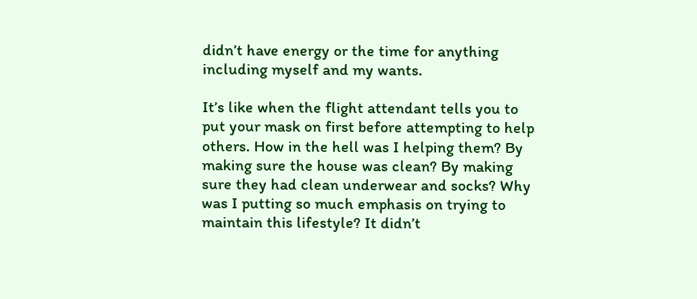didn’t have energy or the time for anything including myself and my wants.

It’s like when the flight attendant tells you to put your mask on first before attempting to help others. How in the hell was I helping them? By making sure the house was clean? By making sure they had clean underwear and socks? Why was I putting so much emphasis on trying to maintain this lifestyle? It didn’t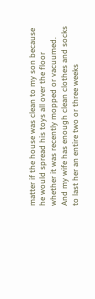matter if the house was clean to my son because he would spread his toys all over the floor whether it was recently mopped or vacuumed. And my wife has enough clean clothes and socks to last her an entire two or three weeks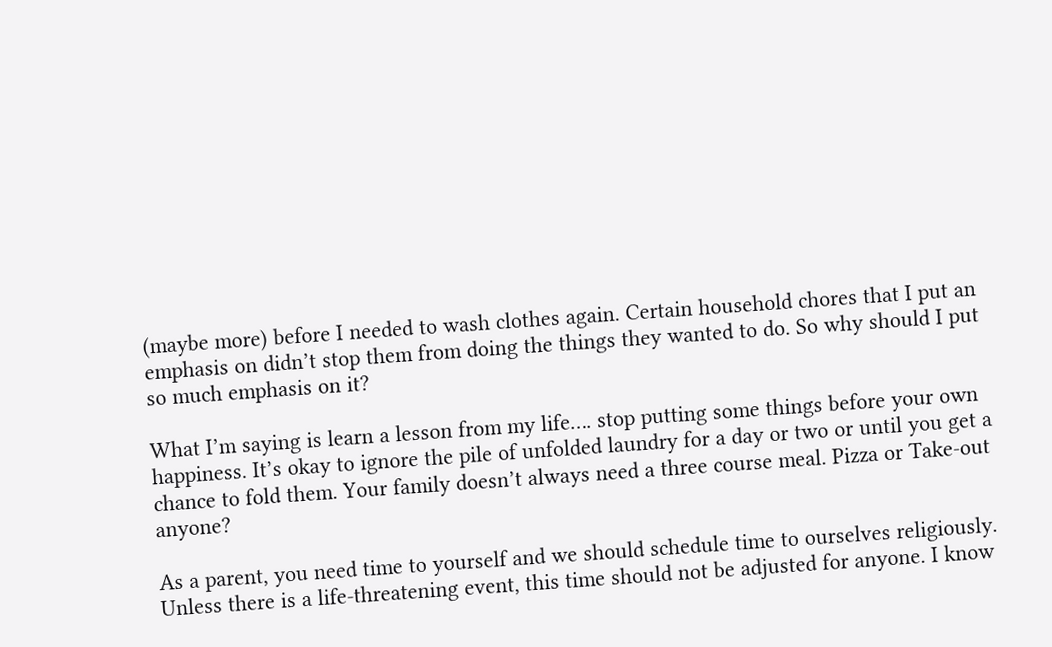(maybe more) before I needed to wash clothes again. Certain household chores that I put an emphasis on didn’t stop them from doing the things they wanted to do. So why should I put so much emphasis on it?

What I’m saying is learn a lesson from my life…. stop putting some things before your own happiness. It’s okay to ignore the pile of unfolded laundry for a day or two or until you get a chance to fold them. Your family doesn’t always need a three course meal. Pizza or Take-out anyone?

As a parent, you need time to yourself and we should schedule time to ourselves religiously.  Unless there is a life-threatening event, this time should not be adjusted for anyone. I know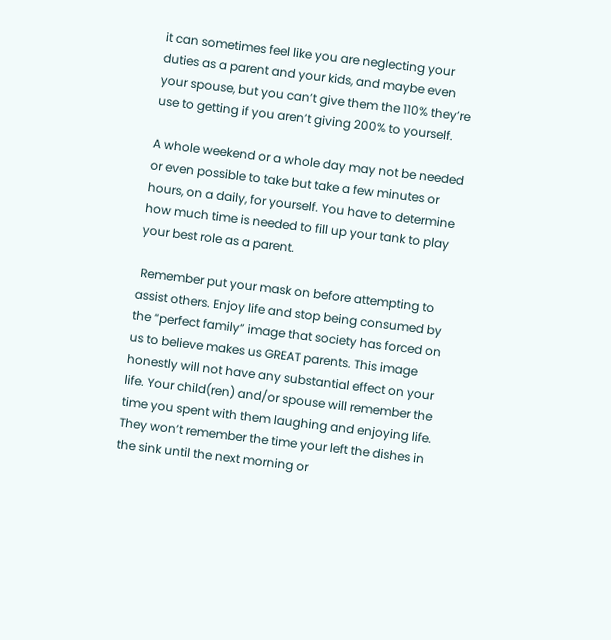it can sometimes feel like you are neglecting your duties as a parent and your kids, and maybe even your spouse, but you can’t give them the 110% they’re use to getting if you aren’t giving 200% to yourself.

A whole weekend or a whole day may not be needed or even possible to take but take a few minutes or hours, on a daily, for yourself. You have to determine how much time is needed to fill up your tank to play your best role as a parent.

 Remember put your mask on before attempting to assist others. Enjoy life and stop being consumed by the “perfect family” image that society has forced on us to believe makes us GREAT parents. This image honestly will not have any substantial effect on your life. Your child(ren) and/or spouse will remember the time you spent with them laughing and enjoying life. They won’t remember the time your left the dishes in the sink until the next morning or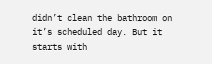didn’t clean the bathroom on it’s scheduled day. But it starts with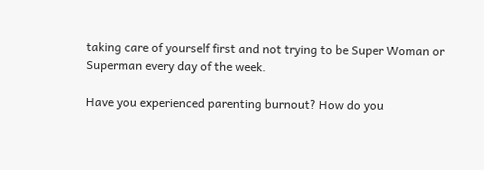taking care of yourself first and not trying to be Super Woman or Superman every day of the week.

Have you experienced parenting burnout? How do you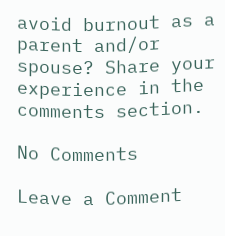avoid burnout as a parent and/or spouse? Share your experience in the comments section.

No Comments

Leave a Comment